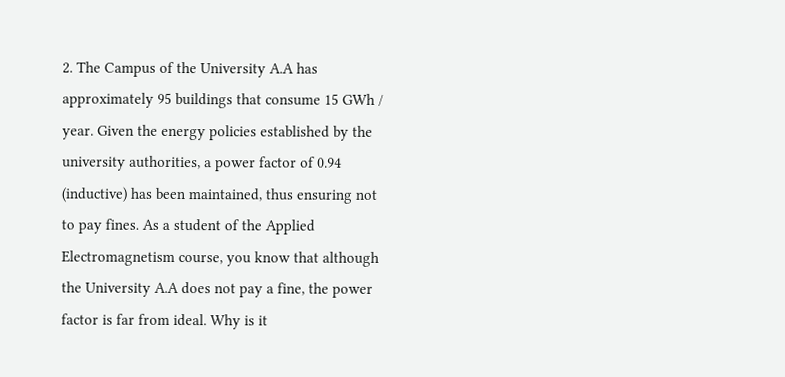2. The Campus of the University A.A has approximately 95 buildings that consume 15 GWh / year. Given the energy policies established by the university authorities, a power factor of 0.94 (inductive) has been maintained, thus ensuring not to pay fines. As a student of the Applied Electromagnetism course, you know that although the University A.A does not pay a fine, the power factor is far from ideal. Why is it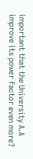important that the University A.A improve its power factor even more?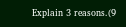Explain 3 reasons.(9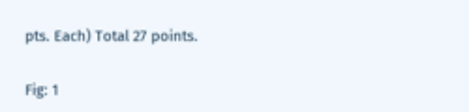pts. Each) Total 27 points.

Fig: 1